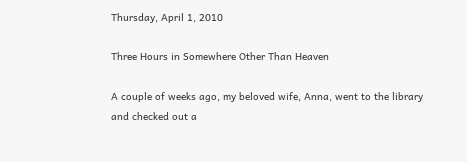Thursday, April 1, 2010

Three Hours in Somewhere Other Than Heaven

A couple of weeks ago, my beloved wife, Anna, went to the library and checked out a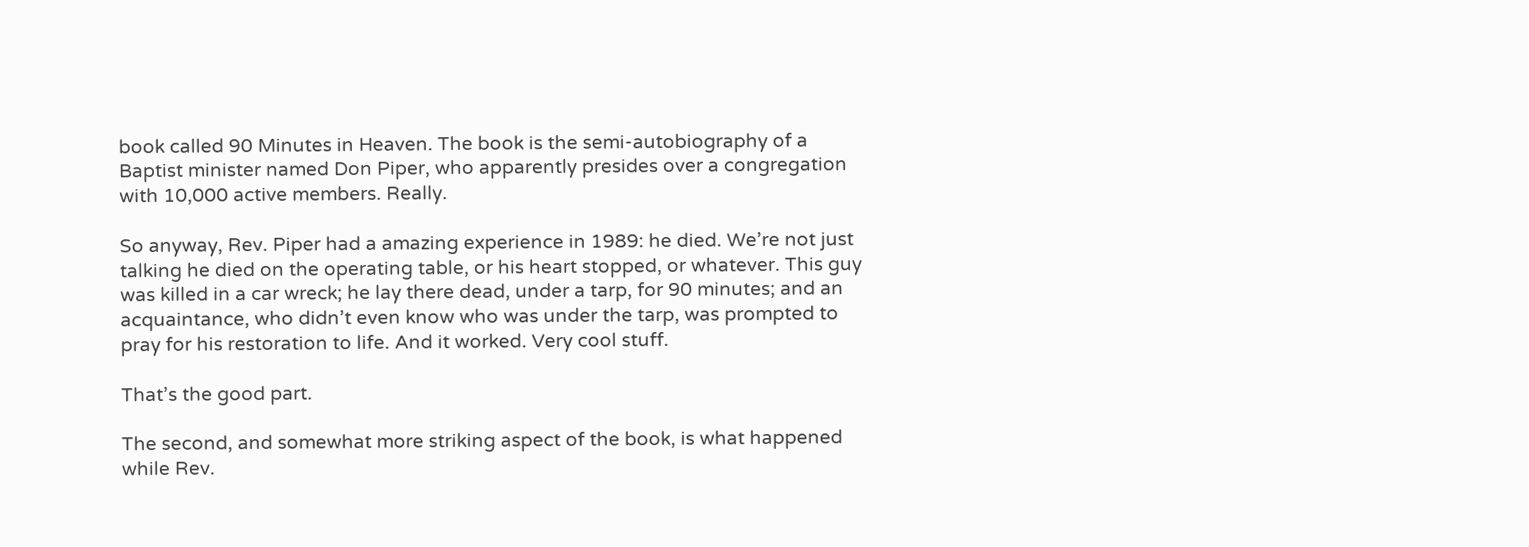book called 90 Minutes in Heaven. The book is the semi-autobiography of a Baptist minister named Don Piper, who apparently presides over a congregation with 10,000 active members. Really.

So anyway, Rev. Piper had a amazing experience in 1989: he died. We’re not just talking he died on the operating table, or his heart stopped, or whatever. This guy was killed in a car wreck; he lay there dead, under a tarp, for 90 minutes; and an acquaintance, who didn’t even know who was under the tarp, was prompted to pray for his restoration to life. And it worked. Very cool stuff.

That’s the good part.

The second, and somewhat more striking aspect of the book, is what happened while Rev.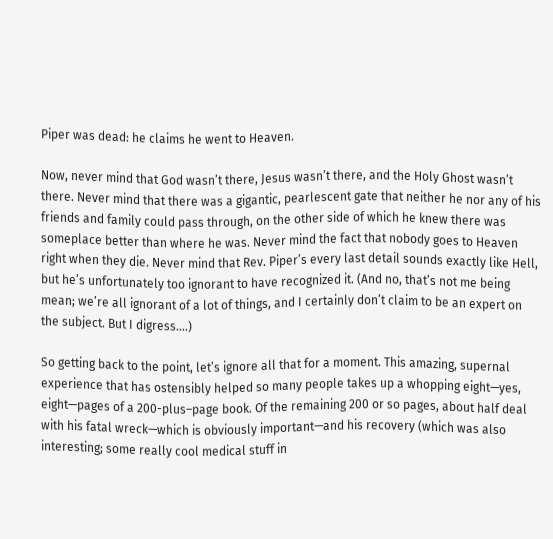Piper was dead: he claims he went to Heaven.

Now, never mind that God wasn’t there, Jesus wasn’t there, and the Holy Ghost wasn’t there. Never mind that there was a gigantic, pearlescent gate that neither he nor any of his friends and family could pass through, on the other side of which he knew there was someplace better than where he was. Never mind the fact that nobody goes to Heaven right when they die. Never mind that Rev. Piper’s every last detail sounds exactly like Hell, but he’s unfortunately too ignorant to have recognized it. (And no, that’s not me being mean; we’re all ignorant of a lot of things, and I certainly don’t claim to be an expert on the subject. But I digress….)

So getting back to the point, let’s ignore all that for a moment. This amazing, supernal experience that has ostensibly helped so many people takes up a whopping eight—yes, eight—pages of a 200-plus–page book. Of the remaining 200 or so pages, about half deal with his fatal wreck—which is obviously important—and his recovery (which was also interesting; some really cool medical stuff in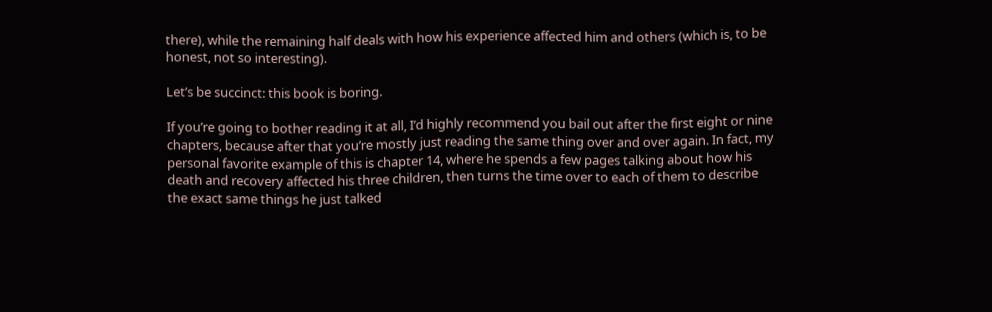there), while the remaining half deals with how his experience affected him and others (which is, to be honest, not so interesting).

Let’s be succinct: this book is boring.

If you’re going to bother reading it at all, I’d highly recommend you bail out after the first eight or nine chapters, because after that you’re mostly just reading the same thing over and over again. In fact, my personal favorite example of this is chapter 14, where he spends a few pages talking about how his death and recovery affected his three children, then turns the time over to each of them to describe the exact same things he just talked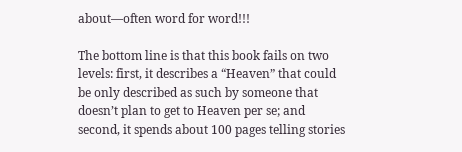about—often word for word!!!

The bottom line is that this book fails on two levels: first, it describes a “Heaven” that could be only described as such by someone that doesn’t plan to get to Heaven per se; and second, it spends about 100 pages telling stories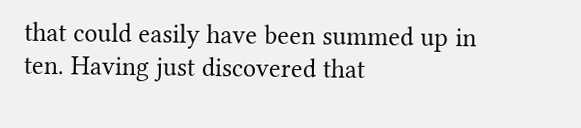that could easily have been summed up in ten. Having just discovered that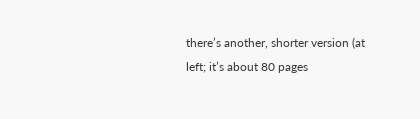there’s another, shorter version (at left; it’s about 80 pages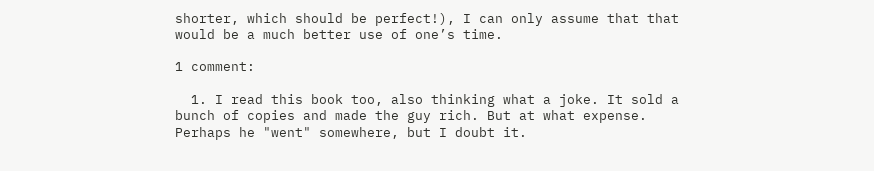shorter, which should be perfect!), I can only assume that that would be a much better use of one’s time.

1 comment:

  1. I read this book too, also thinking what a joke. It sold a bunch of copies and made the guy rich. But at what expense. Perhaps he "went" somewhere, but I doubt it.